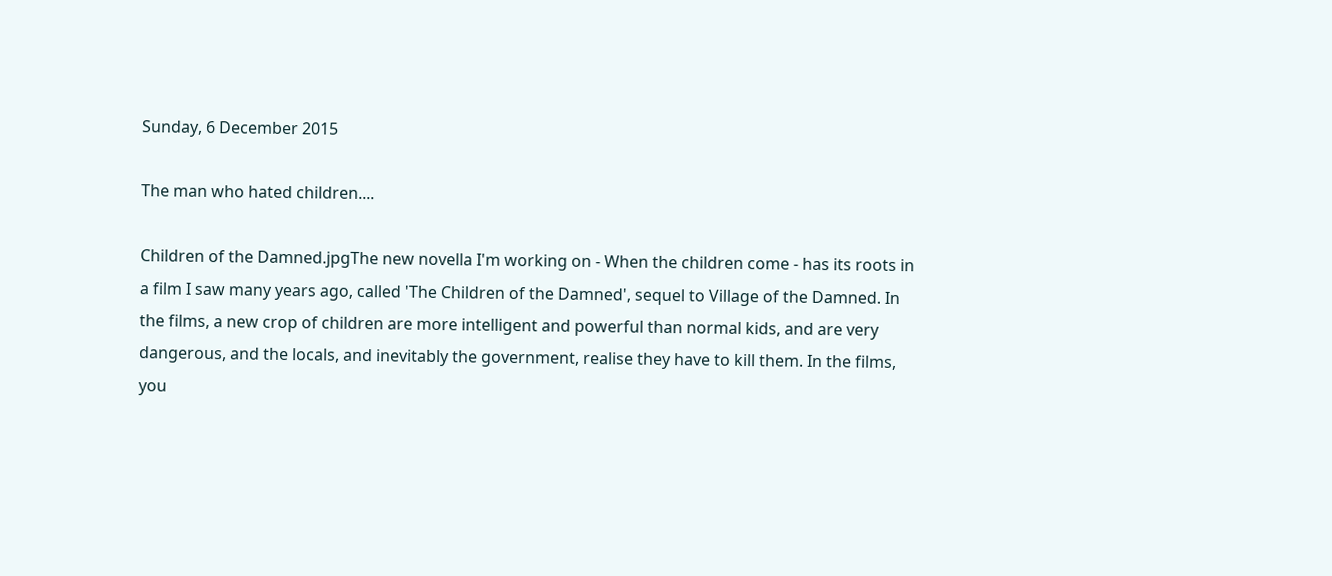Sunday, 6 December 2015

The man who hated children....

Children of the Damned.jpgThe new novella I'm working on - When the children come - has its roots in a film I saw many years ago, called 'The Children of the Damned', sequel to Village of the Damned. In the films, a new crop of children are more intelligent and powerful than normal kids, and are very dangerous, and the locals, and inevitably the government, realise they have to kill them. In the films, you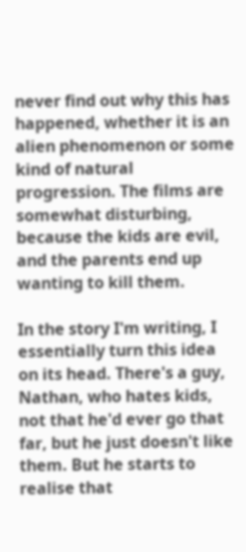never find out why this has happened, whether it is an alien phenomenon or some kind of natural progression. The films are somewhat disturbing, because the kids are evil, and the parents end up wanting to kill them.

In the story I'm writing, I essentially turn this idea on its head. There's a guy, Nathan, who hates kids, not that he'd ever go that far, but he just doesn't like them. But he starts to realise that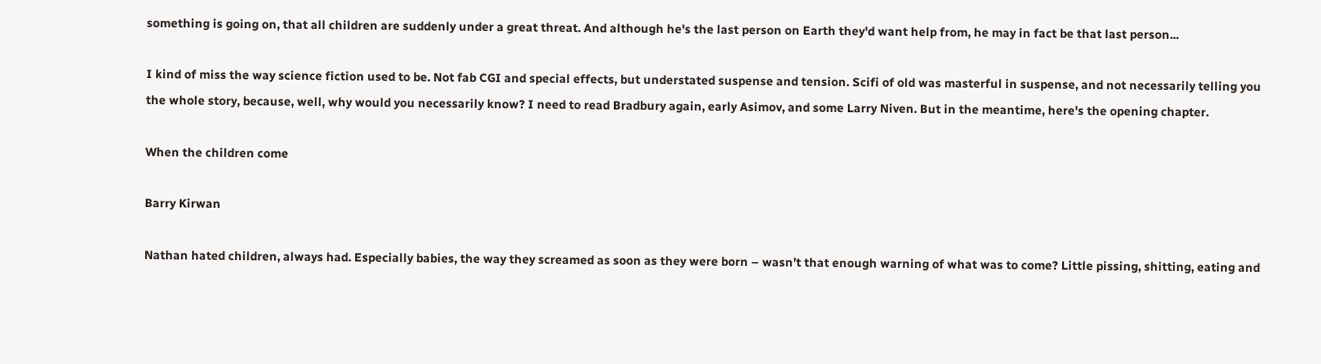something is going on, that all children are suddenly under a great threat. And although he's the last person on Earth they'd want help from, he may in fact be that last person...

I kind of miss the way science fiction used to be. Not fab CGI and special effects, but understated suspense and tension. Scifi of old was masterful in suspense, and not necessarily telling you the whole story, because, well, why would you necessarily know? I need to read Bradbury again, early Asimov, and some Larry Niven. But in the meantime, here's the opening chapter.

When the children come

Barry Kirwan

Nathan hated children, always had. Especially babies, the way they screamed as soon as they were born – wasn’t that enough warning of what was to come? Little pissing, shitting, eating and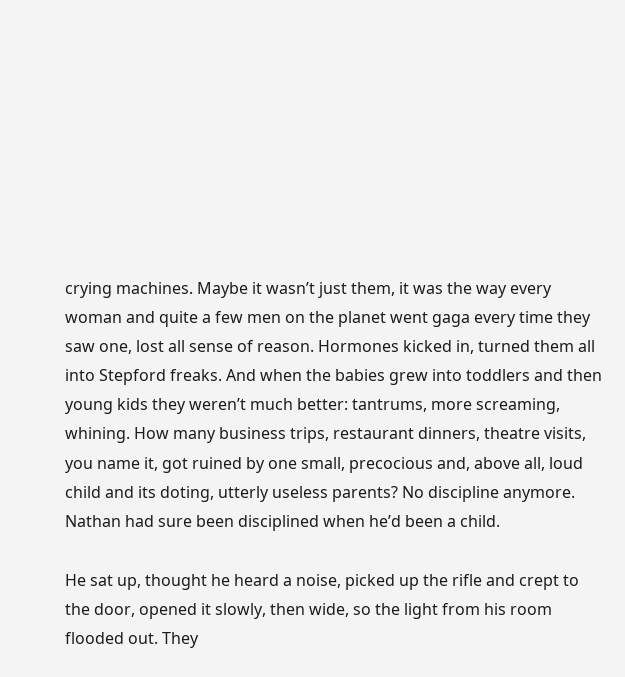crying machines. Maybe it wasn’t just them, it was the way every woman and quite a few men on the planet went gaga every time they saw one, lost all sense of reason. Hormones kicked in, turned them all into Stepford freaks. And when the babies grew into toddlers and then young kids they weren’t much better: tantrums, more screaming, whining. How many business trips, restaurant dinners, theatre visits, you name it, got ruined by one small, precocious and, above all, loud child and its doting, utterly useless parents? No discipline anymore. Nathan had sure been disciplined when he’d been a child.

He sat up, thought he heard a noise, picked up the rifle and crept to the door, opened it slowly, then wide, so the light from his room flooded out. They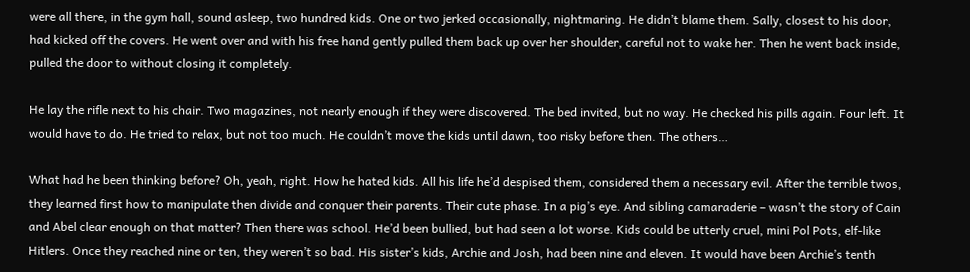were all there, in the gym hall, sound asleep, two hundred kids. One or two jerked occasionally, nightmaring. He didn’t blame them. Sally, closest to his door, had kicked off the covers. He went over and with his free hand gently pulled them back up over her shoulder, careful not to wake her. Then he went back inside, pulled the door to without closing it completely.

He lay the rifle next to his chair. Two magazines, not nearly enough if they were discovered. The bed invited, but no way. He checked his pills again. Four left. It would have to do. He tried to relax, but not too much. He couldn’t move the kids until dawn, too risky before then. The others…

What had he been thinking before? Oh, yeah, right. How he hated kids. All his life he’d despised them, considered them a necessary evil. After the terrible twos, they learned first how to manipulate then divide and conquer their parents. Their cute phase. In a pig’s eye. And sibling camaraderie – wasn’t the story of Cain and Abel clear enough on that matter? Then there was school. He’d been bullied, but had seen a lot worse. Kids could be utterly cruel, mini Pol Pots, elf-like Hitlers. Once they reached nine or ten, they weren’t so bad. His sister’s kids, Archie and Josh, had been nine and eleven. It would have been Archie’s tenth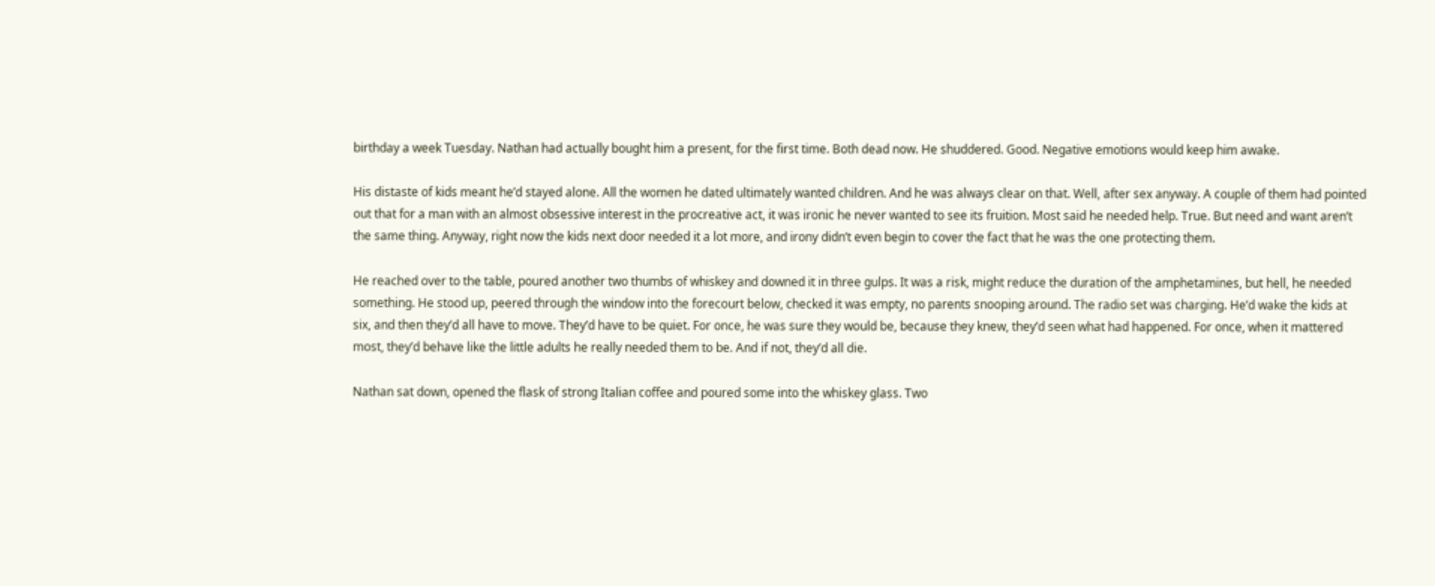birthday a week Tuesday. Nathan had actually bought him a present, for the first time. Both dead now. He shuddered. Good. Negative emotions would keep him awake.

His distaste of kids meant he’d stayed alone. All the women he dated ultimately wanted children. And he was always clear on that. Well, after sex anyway. A couple of them had pointed out that for a man with an almost obsessive interest in the procreative act, it was ironic he never wanted to see its fruition. Most said he needed help. True. But need and want aren’t the same thing. Anyway, right now the kids next door needed it a lot more, and irony didn’t even begin to cover the fact that he was the one protecting them.

He reached over to the table, poured another two thumbs of whiskey and downed it in three gulps. It was a risk, might reduce the duration of the amphetamines, but hell, he needed something. He stood up, peered through the window into the forecourt below, checked it was empty, no parents snooping around. The radio set was charging. He’d wake the kids at six, and then they’d all have to move. They’d have to be quiet. For once, he was sure they would be, because they knew, they’d seen what had happened. For once, when it mattered most, they’d behave like the little adults he really needed them to be. And if not, they’d all die.

Nathan sat down, opened the flask of strong Italian coffee and poured some into the whiskey glass. Two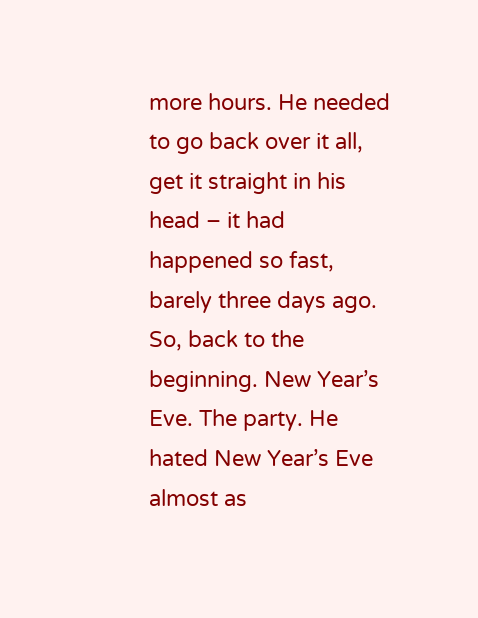more hours. He needed to go back over it all, get it straight in his head – it had happened so fast, barely three days ago. So, back to the beginning. New Year’s Eve. The party. He hated New Year’s Eve almost as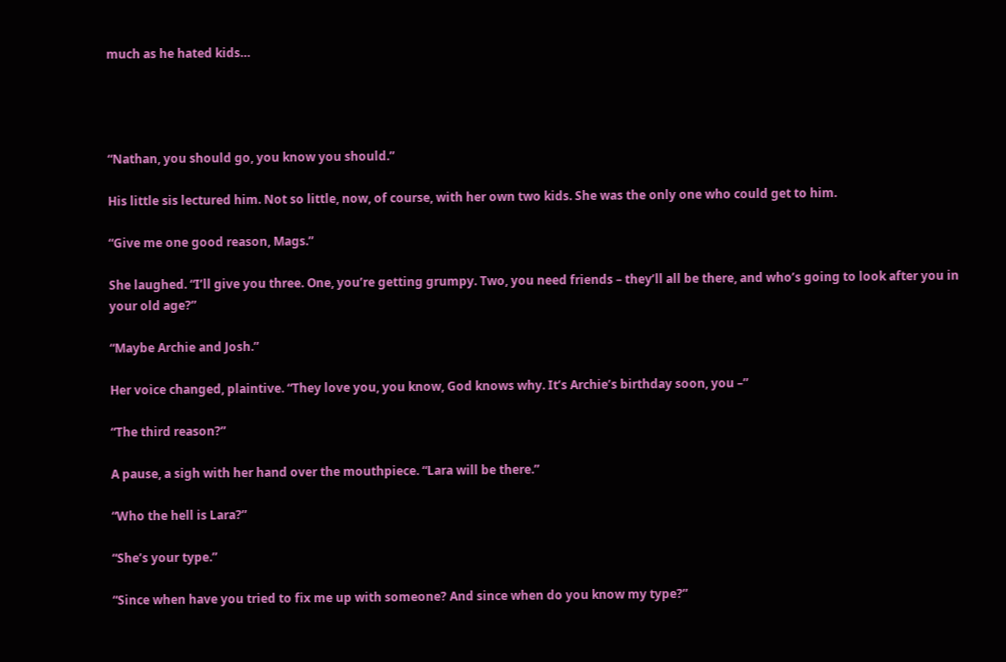much as he hated kids…




“Nathan, you should go, you know you should.”

His little sis lectured him. Not so little, now, of course, with her own two kids. She was the only one who could get to him.

“Give me one good reason, Mags.”

She laughed. “I’ll give you three. One, you’re getting grumpy. Two, you need friends – they’ll all be there, and who’s going to look after you in your old age?”

“Maybe Archie and Josh.”

Her voice changed, plaintive. “They love you, you know, God knows why. It’s Archie’s birthday soon, you –”

“The third reason?”

A pause, a sigh with her hand over the mouthpiece. “Lara will be there.”

“Who the hell is Lara?”

“She’s your type.”

“Since when have you tried to fix me up with someone? And since when do you know my type?”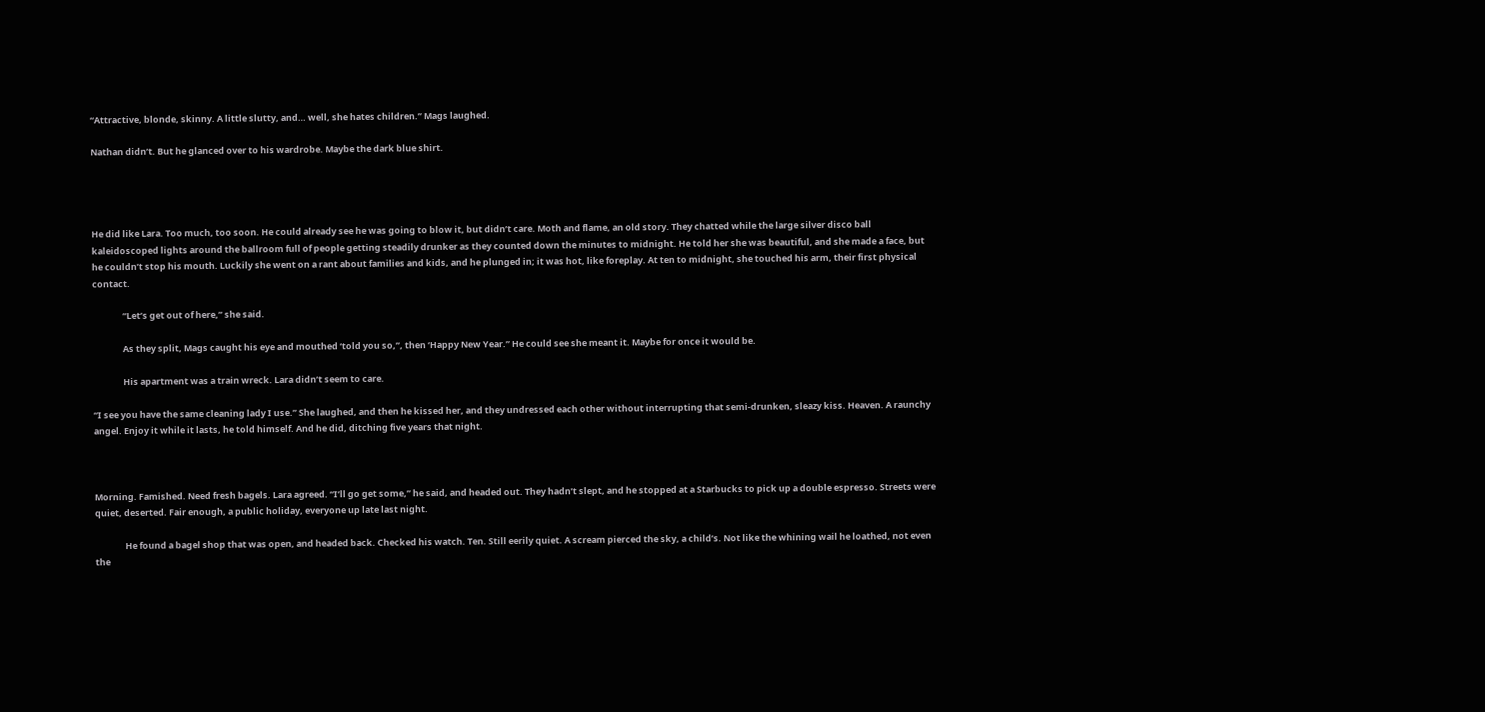“Attractive, blonde, skinny. A little slutty, and… well, she hates children.” Mags laughed.

Nathan didn’t. But he glanced over to his wardrobe. Maybe the dark blue shirt.




He did like Lara. Too much, too soon. He could already see he was going to blow it, but didn’t care. Moth and flame, an old story. They chatted while the large silver disco ball kaleidoscoped lights around the ballroom full of people getting steadily drunker as they counted down the minutes to midnight. He told her she was beautiful, and she made a face, but he couldn’t stop his mouth. Luckily she went on a rant about families and kids, and he plunged in; it was hot, like foreplay. At ten to midnight, she touched his arm, their first physical contact.

               “Let’s get out of here,” she said.

               As they split, Mags caught his eye and mouthed ‘told you so,”, then ‘Happy New Year.” He could see she meant it. Maybe for once it would be.

               His apartment was a train wreck. Lara didn’t seem to care.

“I see you have the same cleaning lady I use.” She laughed, and then he kissed her, and they undressed each other without interrupting that semi-drunken, sleazy kiss. Heaven. A raunchy angel. Enjoy it while it lasts, he told himself. And he did, ditching five years that night.



Morning. Famished. Need fresh bagels. Lara agreed. “I’ll go get some,” he said, and headed out. They hadn’t slept, and he stopped at a Starbucks to pick up a double espresso. Streets were quiet, deserted. Fair enough, a public holiday, everyone up late last night.

               He found a bagel shop that was open, and headed back. Checked his watch. Ten. Still eerily quiet. A scream pierced the sky, a child’s. Not like the whining wail he loathed, not even the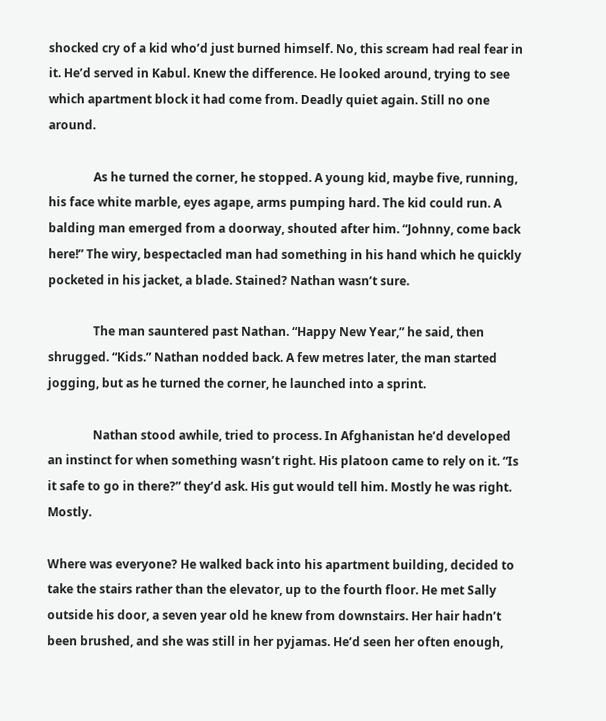shocked cry of a kid who’d just burned himself. No, this scream had real fear in it. He’d served in Kabul. Knew the difference. He looked around, trying to see which apartment block it had come from. Deadly quiet again. Still no one around.

               As he turned the corner, he stopped. A young kid, maybe five, running, his face white marble, eyes agape, arms pumping hard. The kid could run. A balding man emerged from a doorway, shouted after him. “Johnny, come back here!” The wiry, bespectacled man had something in his hand which he quickly pocketed in his jacket, a blade. Stained? Nathan wasn’t sure.

               The man sauntered past Nathan. “Happy New Year,” he said, then shrugged. “Kids.” Nathan nodded back. A few metres later, the man started jogging, but as he turned the corner, he launched into a sprint.

               Nathan stood awhile, tried to process. In Afghanistan he’d developed an instinct for when something wasn’t right. His platoon came to rely on it. “Is it safe to go in there?” they’d ask. His gut would tell him. Mostly he was right. Mostly.

Where was everyone? He walked back into his apartment building, decided to take the stairs rather than the elevator, up to the fourth floor. He met Sally outside his door, a seven year old he knew from downstairs. Her hair hadn’t been brushed, and she was still in her pyjamas. He’d seen her often enough,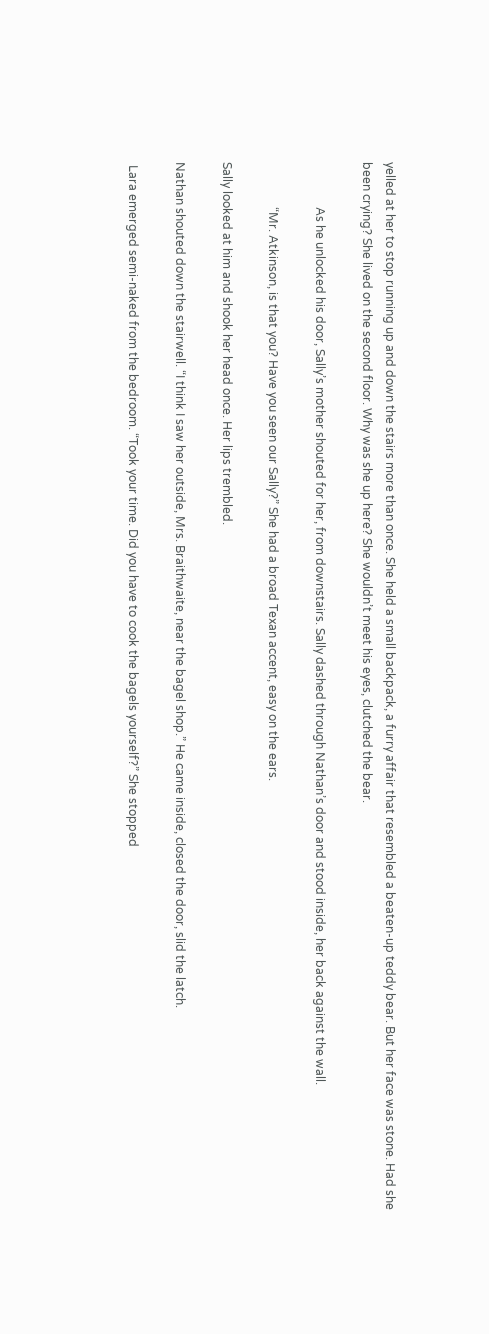yelled at her to stop running up and down the stairs more than once. She held a small backpack, a furry affair that resembled a beaten-up teddy bear. But her face was stone. Had she been crying? She lived on the second floor. Why was she up here? She wouldn’t meet his eyes, clutched the bear.

               As he unlocked his door, Sally’s mother shouted for her, from downstairs. Sally dashed through Nathan’s door and stood inside, her back against the wall.

               “Mr. Atkinson, is that you? Have you seen our Sally?” She had a broad Texan accent, easy on the ears.

Sally looked at him and shook her head once. Her lips trembled.

Nathan shouted down the stairwell. “I think I saw her outside, Mrs. Braithwaite, near the bagel shop.” He came inside, closed the door, slid the latch.

 Lara emerged semi-naked from the bedroom. “Took your time. Did you have to cook the bagels yourself?” She stopped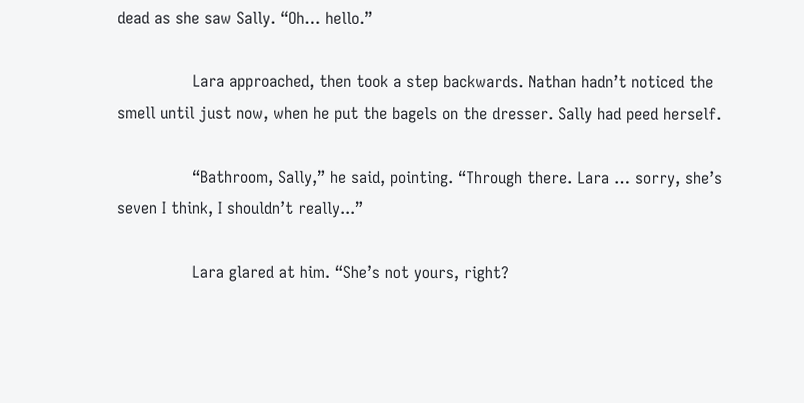dead as she saw Sally. “Oh… hello.”

               Lara approached, then took a step backwards. Nathan hadn’t noticed the smell until just now, when he put the bagels on the dresser. Sally had peed herself.

               “Bathroom, Sally,” he said, pointing. “Through there. Lara … sorry, she’s seven I think, I shouldn’t really...”

               Lara glared at him. “She’s not yours, right?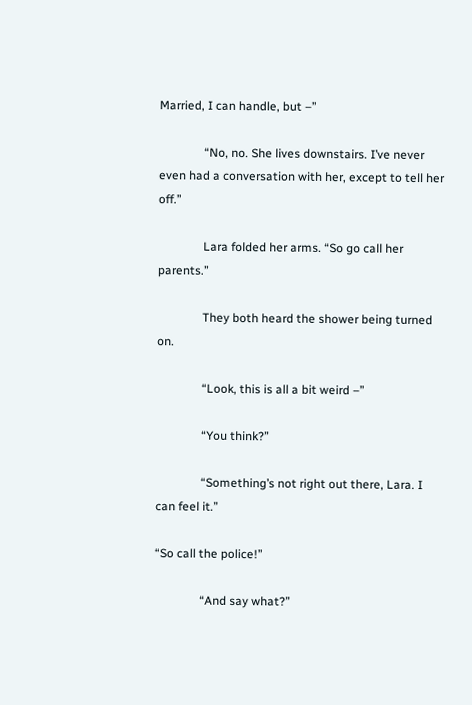Married, I can handle, but –”

               “No, no. She lives downstairs. I’ve never even had a conversation with her, except to tell her off.”

               Lara folded her arms. “So go call her parents.”

               They both heard the shower being turned on.

               “Look, this is all a bit weird –”

               “You think?”

               “Something’s not right out there, Lara. I can feel it.”

“So call the police!”

               “And say what?”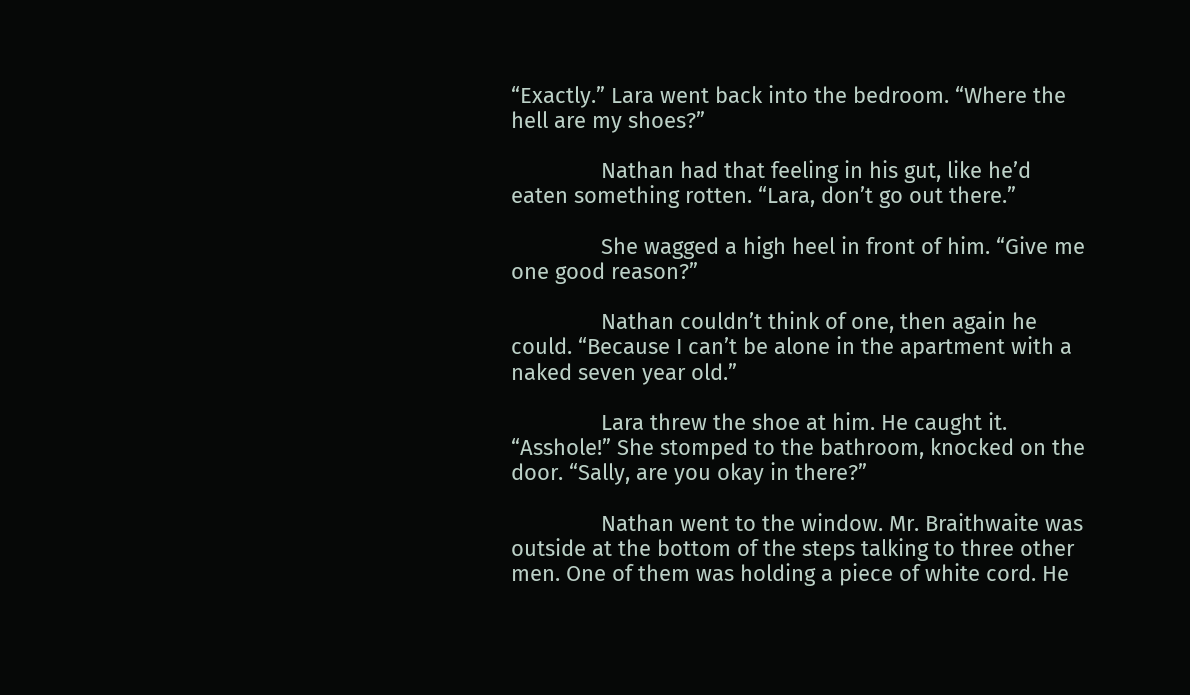“Exactly.” Lara went back into the bedroom. “Where the hell are my shoes?”

               Nathan had that feeling in his gut, like he’d eaten something rotten. “Lara, don’t go out there.”

               She wagged a high heel in front of him. “Give me one good reason?”

               Nathan couldn’t think of one, then again he could. “Because I can’t be alone in the apartment with a naked seven year old.”

               Lara threw the shoe at him. He caught it. “Asshole!” She stomped to the bathroom, knocked on the door. “Sally, are you okay in there?”

               Nathan went to the window. Mr. Braithwaite was outside at the bottom of the steps talking to three other men. One of them was holding a piece of white cord. He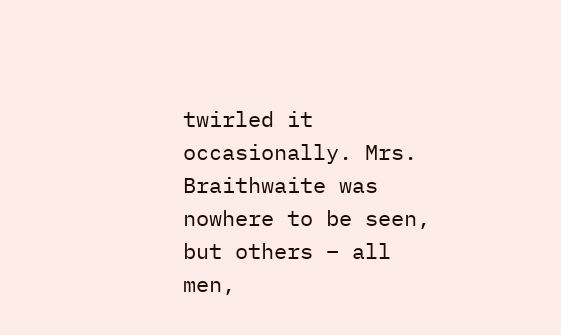twirled it occasionally. Mrs. Braithwaite was nowhere to be seen, but others – all men,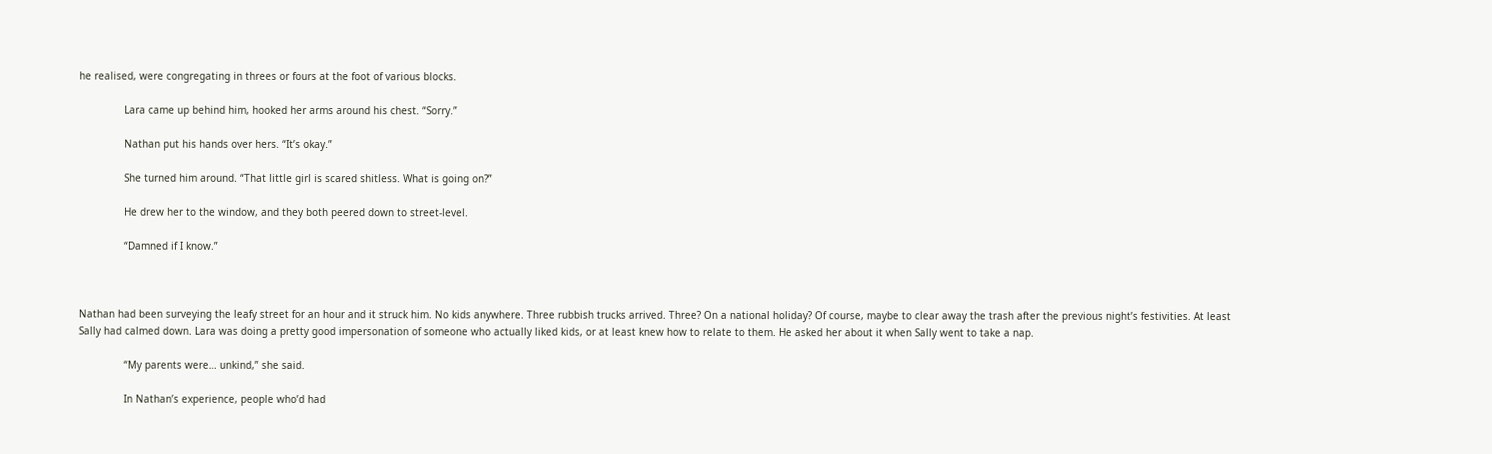he realised, were congregating in threes or fours at the foot of various blocks.

               Lara came up behind him, hooked her arms around his chest. “Sorry.”

               Nathan put his hands over hers. “It’s okay.”

               She turned him around. “That little girl is scared shitless. What is going on?”

               He drew her to the window, and they both peered down to street-level.

               “Damned if I know.”



Nathan had been surveying the leafy street for an hour and it struck him. No kids anywhere. Three rubbish trucks arrived. Three? On a national holiday? Of course, maybe to clear away the trash after the previous night’s festivities. At least Sally had calmed down. Lara was doing a pretty good impersonation of someone who actually liked kids, or at least knew how to relate to them. He asked her about it when Sally went to take a nap.

               “My parents were… unkind,” she said.

               In Nathan’s experience, people who’d had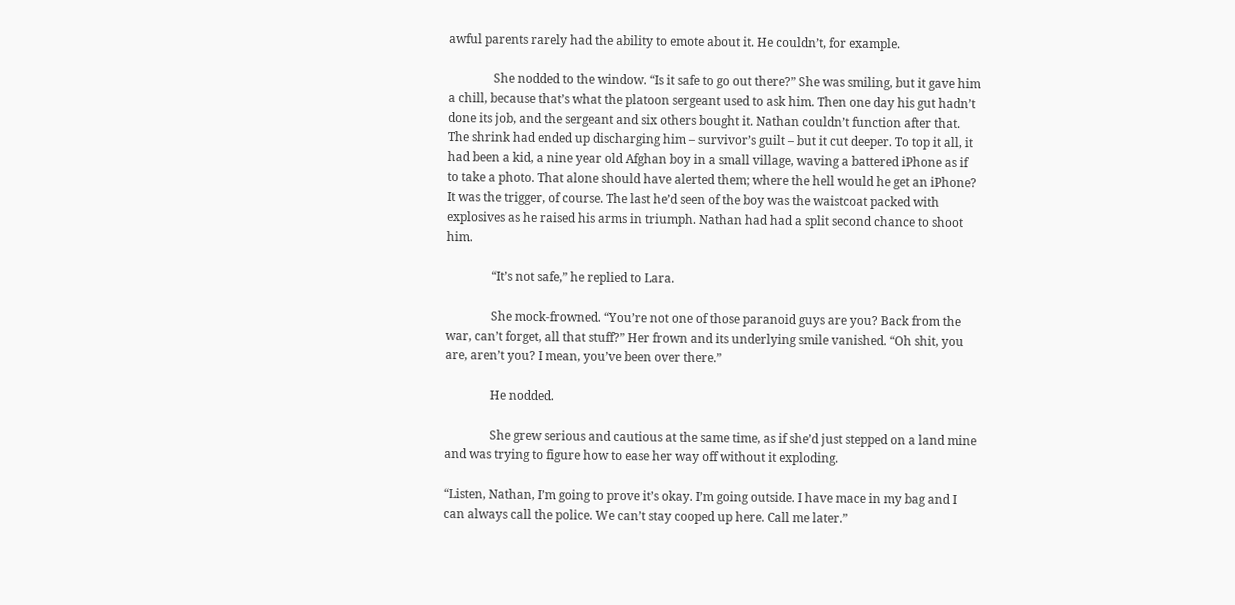awful parents rarely had the ability to emote about it. He couldn’t, for example.

               She nodded to the window. “Is it safe to go out there?” She was smiling, but it gave him a chill, because that’s what the platoon sergeant used to ask him. Then one day his gut hadn’t done its job, and the sergeant and six others bought it. Nathan couldn’t function after that. The shrink had ended up discharging him – survivor’s guilt – but it cut deeper. To top it all, it had been a kid, a nine year old Afghan boy in a small village, waving a battered iPhone as if to take a photo. That alone should have alerted them; where the hell would he get an iPhone? It was the trigger, of course. The last he’d seen of the boy was the waistcoat packed with explosives as he raised his arms in triumph. Nathan had had a split second chance to shoot him.

               “It’s not safe,” he replied to Lara.

               She mock-frowned. “You’re not one of those paranoid guys are you? Back from the war, can’t forget, all that stuff?” Her frown and its underlying smile vanished. “Oh shit, you are, aren’t you? I mean, you’ve been over there.”

               He nodded.

               She grew serious and cautious at the same time, as if she’d just stepped on a land mine and was trying to figure how to ease her way off without it exploding.

“Listen, Nathan, I’m going to prove it’s okay. I’m going outside. I have mace in my bag and I can always call the police. We can’t stay cooped up here. Call me later.”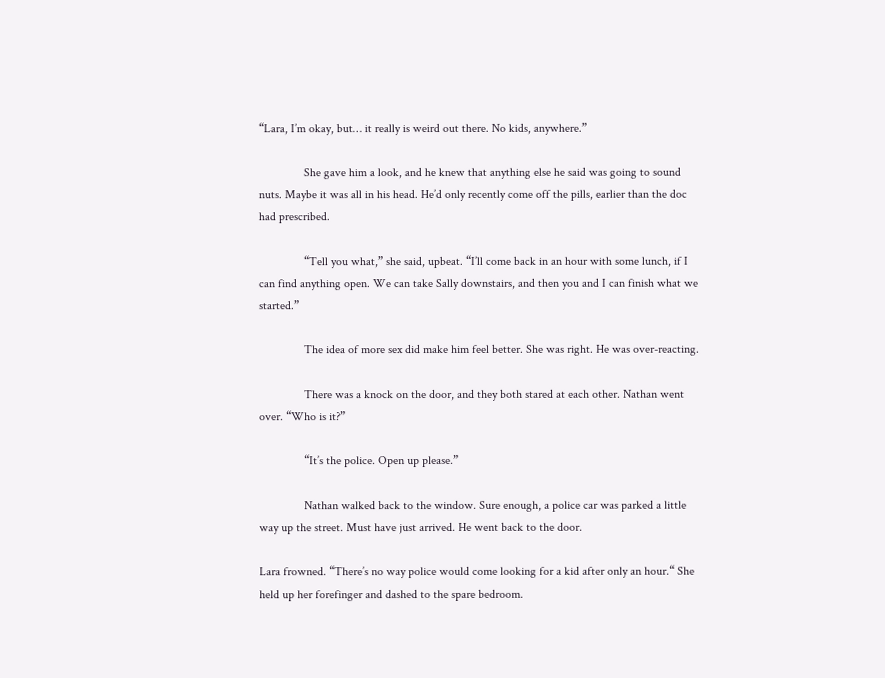“Lara, I’m okay, but… it really is weird out there. No kids, anywhere.”

               She gave him a look, and he knew that anything else he said was going to sound nuts. Maybe it was all in his head. He’d only recently come off the pills, earlier than the doc had prescribed.

               “Tell you what,” she said, upbeat. “I’ll come back in an hour with some lunch, if I can find anything open. We can take Sally downstairs, and then you and I can finish what we started.”

               The idea of more sex did make him feel better. She was right. He was over-reacting.

               There was a knock on the door, and they both stared at each other. Nathan went over. “Who is it?”

               “It’s the police. Open up please.”

               Nathan walked back to the window. Sure enough, a police car was parked a little way up the street. Must have just arrived. He went back to the door.

Lara frowned. “There’s no way police would come looking for a kid after only an hour.“ She held up her forefinger and dashed to the spare bedroom.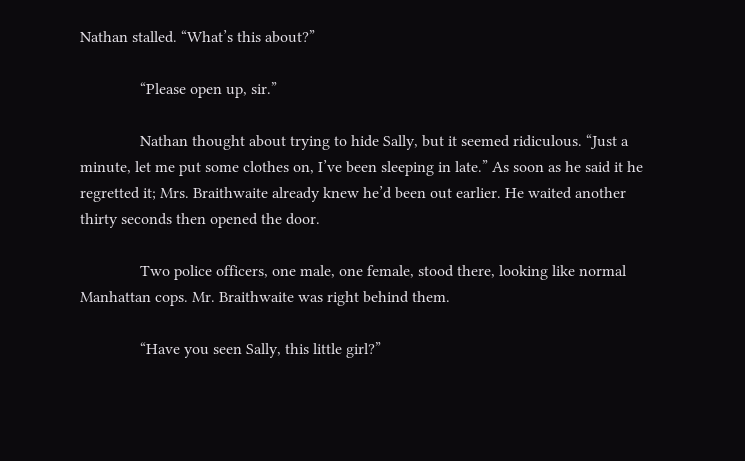Nathan stalled. “What’s this about?”

               “Please open up, sir.”

               Nathan thought about trying to hide Sally, but it seemed ridiculous. “Just a minute, let me put some clothes on, I’ve been sleeping in late.” As soon as he said it he regretted it; Mrs. Braithwaite already knew he’d been out earlier. He waited another thirty seconds then opened the door.

               Two police officers, one male, one female, stood there, looking like normal Manhattan cops. Mr. Braithwaite was right behind them.

               “Have you seen Sally, this little girl?”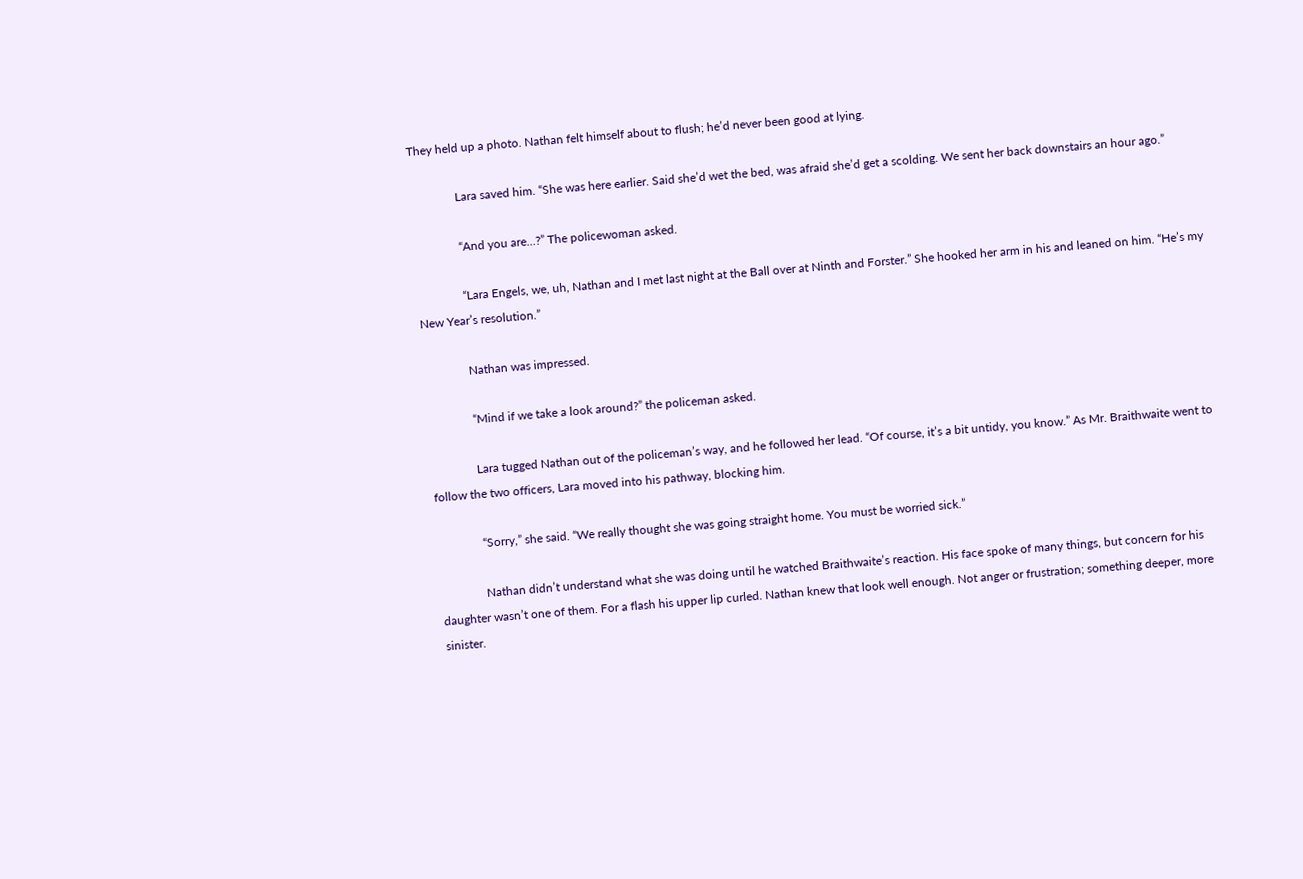They held up a photo. Nathan felt himself about to flush; he’d never been good at lying.

               Lara saved him. “She was here earlier. Said she’d wet the bed, was afraid she’d get a scolding. We sent her back downstairs an hour ago.”

               “And you are…?” The policewoman asked.

               “Lara Engels, we, uh, Nathan and I met last night at the Ball over at Ninth and Forster.” She hooked her arm in his and leaned on him. “He’s my New Year’s resolution.”

               Nathan was impressed.

               “Mind if we take a look around?” the policeman asked.

               Lara tugged Nathan out of the policeman’s way, and he followed her lead. “Of course, it’s a bit untidy, you know.” As Mr. Braithwaite went to follow the two officers, Lara moved into his pathway, blocking him.

               “Sorry,” she said. “We really thought she was going straight home. You must be worried sick.”

               Nathan didn’t understand what she was doing until he watched Braithwaite’s reaction. His face spoke of many things, but concern for his daughter wasn’t one of them. For a flash his upper lip curled. Nathan knew that look well enough. Not anger or frustration; something deeper, more sinister.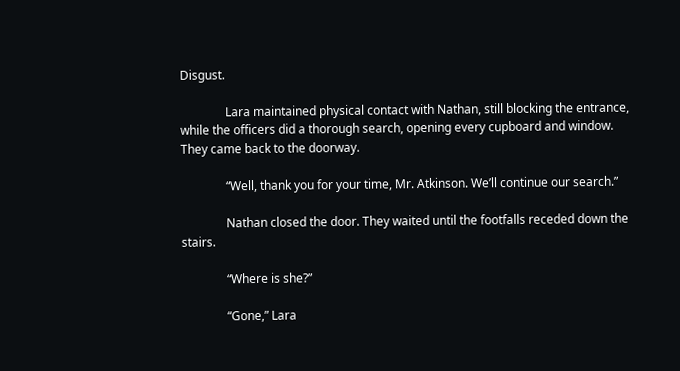Disgust.

               Lara maintained physical contact with Nathan, still blocking the entrance, while the officers did a thorough search, opening every cupboard and window. They came back to the doorway.

               “Well, thank you for your time, Mr. Atkinson. We’ll continue our search.”

               Nathan closed the door. They waited until the footfalls receded down the stairs.

               “Where is she?”

               “Gone,” Lara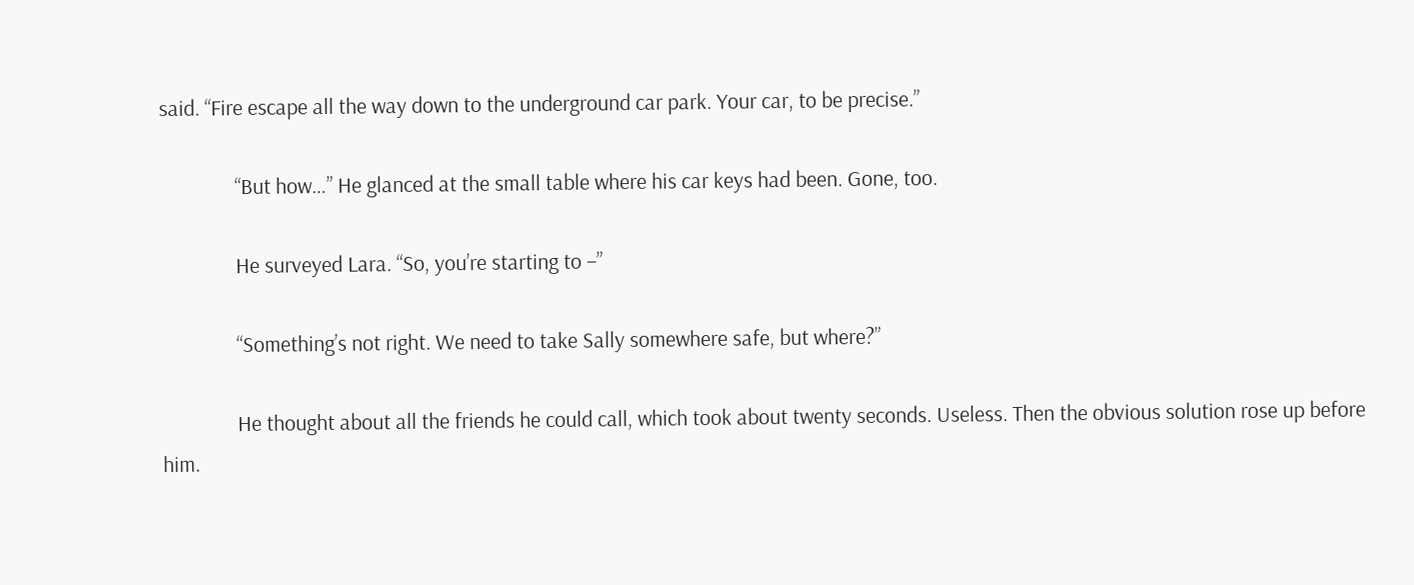said. “Fire escape all the way down to the underground car park. Your car, to be precise.”

               “But how…” He glanced at the small table where his car keys had been. Gone, too.

               He surveyed Lara. “So, you’re starting to –”

               “Something’s not right. We need to take Sally somewhere safe, but where?”

               He thought about all the friends he could call, which took about twenty seconds. Useless. Then the obvious solution rose up before him.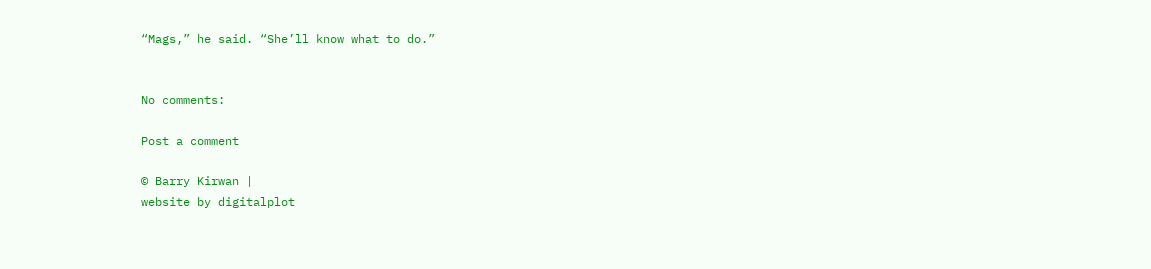“Mags,” he said. “She’ll know what to do.”


No comments:

Post a comment

© Barry Kirwan |
website by digitalplot